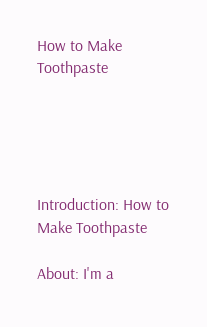How to Make Toothpaste





Introduction: How to Make Toothpaste

About: I'm a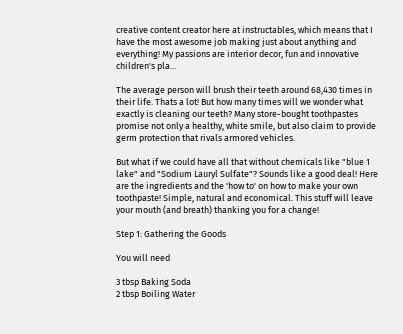creative content creator here at instructables, which means that I have the most awesome job making just about anything and everything! My passions are interior decor, fun and innovative children's pla...

The average person will brush their teeth around 68,430 times in their life. Thats a lot! But how many times will we wonder what exactly is cleaning our teeth? Many store-bought toothpastes promise not only a healthy, white smile, but also claim to provide germ protection that rivals armored vehicles.

But what if we could have all that without chemicals like "blue 1 lake" and "Sodium Lauryl Sulfate"? Sounds like a good deal! Here are the ingredients and the 'how to' on how to make your own toothpaste! Simple, natural and economical. This stuff will leave your mouth (and breath) thanking you for a change!

Step 1: Gathering the Goods

You will need

3 tbsp Baking Soda
2 tbsp Boiling Water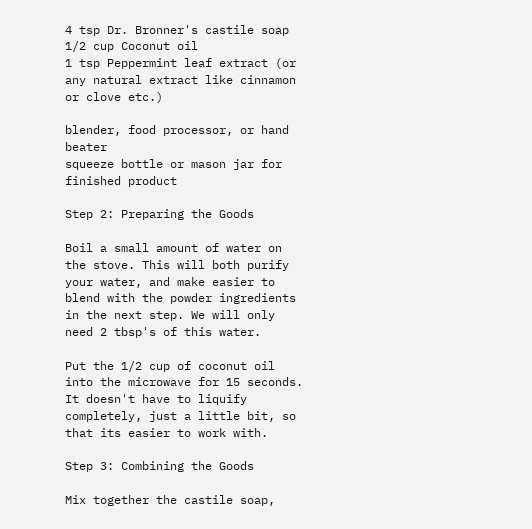4 tsp Dr. Bronner's castile soap
1/2 cup Coconut oil
1 tsp Peppermint leaf extract (or any natural extract like cinnamon or clove etc.)

blender, food processor, or hand beater
squeeze bottle or mason jar for finished product

Step 2: Preparing the Goods

Boil a small amount of water on the stove. This will both purify your water, and make easier to blend with the powder ingredients in the next step. We will only need 2 tbsp's of this water.

Put the 1/2 cup of coconut oil into the microwave for 15 seconds. It doesn't have to liquify completely, just a little bit, so that its easier to work with.

Step 3: Combining the Goods

Mix together the castile soap,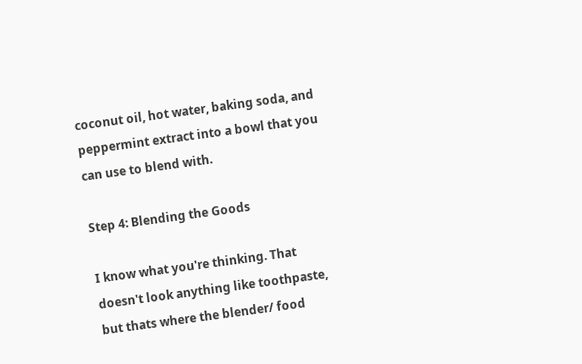coconut oil, hot water, baking soda, and peppermint extract into a bowl that you can use to blend with.

Step 4: Blending the Goods

I know what you're thinking. That doesn't look anything like toothpaste, but thats where the blender/ food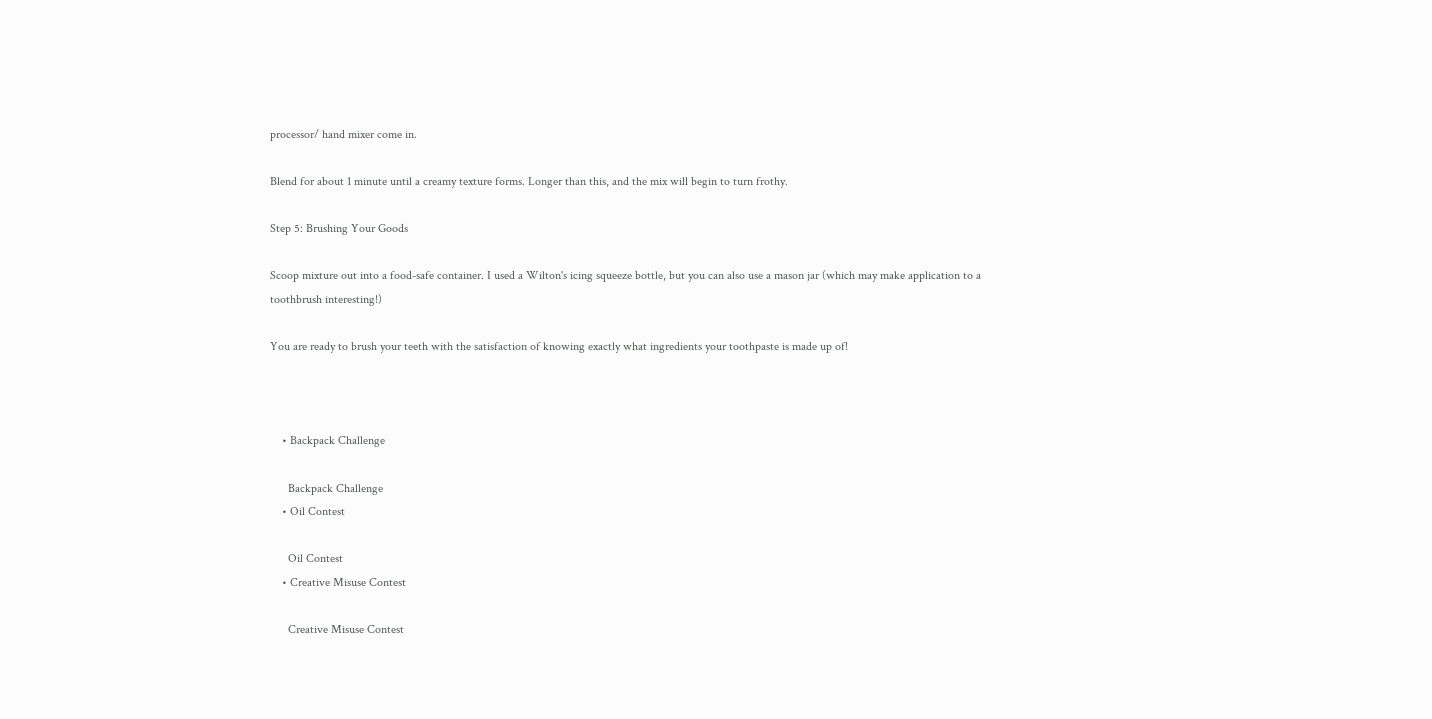processor/ hand mixer come in.

Blend for about 1 minute until a creamy texture forms. Longer than this, and the mix will begin to turn frothy.

Step 5: Brushing Your Goods

Scoop mixture out into a food-safe container. I used a Wilton's icing squeeze bottle, but you can also use a mason jar (which may make application to a toothbrush interesting!)

You are ready to brush your teeth with the satisfaction of knowing exactly what ingredients your toothpaste is made up of!



    • Backpack Challenge

      Backpack Challenge
    • Oil Contest

      Oil Contest
    • Creative Misuse Contest

      Creative Misuse Contest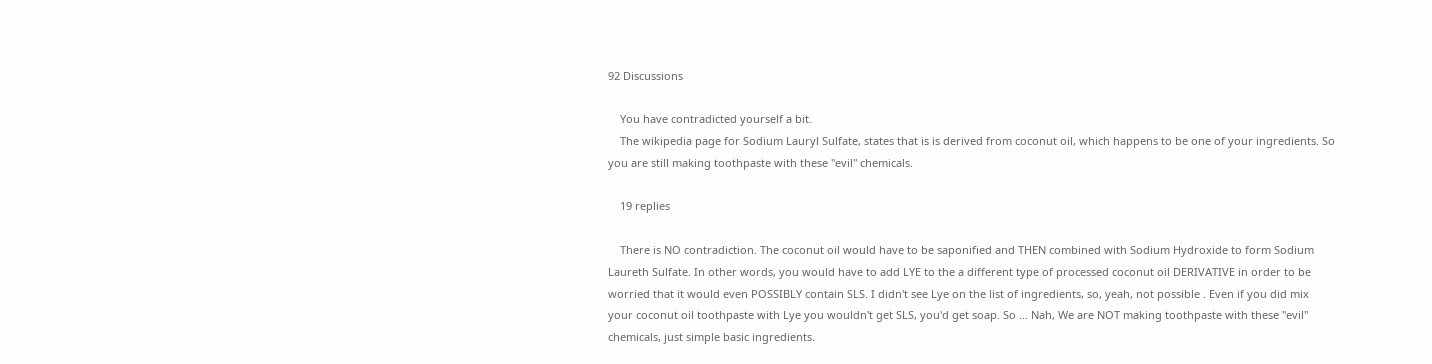92 Discussions

    You have contradicted yourself a bit.
    The wikipedia page for Sodium Lauryl Sulfate, states that is is derived from coconut oil, which happens to be one of your ingredients. So you are still making toothpaste with these "evil" chemicals.

    19 replies

    There is NO contradiction. The coconut oil would have to be saponified and THEN combined with Sodium Hydroxide to form Sodium Laureth Sulfate. In other words, you would have to add LYE to the a different type of processed coconut oil DERIVATIVE in order to be worried that it would even POSSIBLY contain SLS. I didn't see Lye on the list of ingredients, so, yeah, not possible . Even if you did mix your coconut oil toothpaste with Lye you wouldn't get SLS, you'd get soap. So ... Nah, We are NOT making toothpaste with these "evil" chemicals, just simple basic ingredients.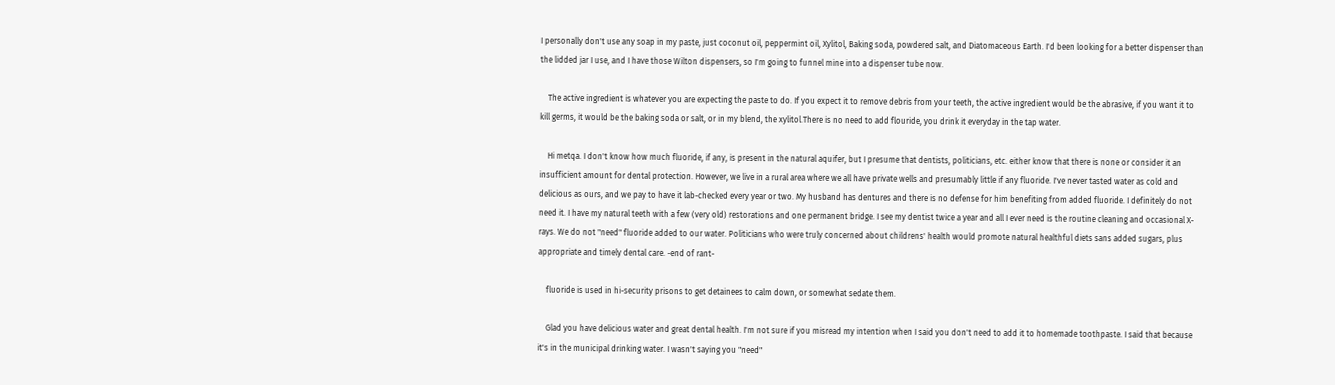I personally don't use any soap in my paste, just coconut oil, peppermint oil, Xylitol, Baking soda, powdered salt, and Diatomaceous Earth. I'd been looking for a better dispenser than the lidded jar I use, and I have those Wilton dispensers, so I'm going to funnel mine into a dispenser tube now.

    The active ingredient is whatever you are expecting the paste to do. If you expect it to remove debris from your teeth, the active ingredient would be the abrasive, if you want it to kill germs, it would be the baking soda or salt, or in my blend, the xylitol.There is no need to add flouride, you drink it everyday in the tap water.

    Hi metqa. I don't know how much fluoride, if any, is present in the natural aquifer, but I presume that dentists, politicians, etc. either know that there is none or consider it an insufficient amount for dental protection. However, we live in a rural area where we all have private wells and presumably little if any fluoride. I've never tasted water as cold and delicious as ours, and we pay to have it lab-checked every year or two. My husband has dentures and there is no defense for him benefiting from added fluoride. I definitely do not need it. I have my natural teeth with a few (very old) restorations and one permanent bridge. I see my dentist twice a year and all I ever need is the routine cleaning and occasional X-rays. We do not "need" fluoride added to our water. Politicians who were truly concerned about childrens' health would promote natural healthful diets sans added sugars, plus appropriate and timely dental care. -end of rant-

    fluoride is used in hi-security prisons to get detainees to calm down, or somewhat sedate them.

    Glad you have delicious water and great dental health. I'm not sure if you misread my intention when I said you don't need to add it to homemade toothpaste. I said that because it's in the municipal drinking water. I wasn't saying you "need"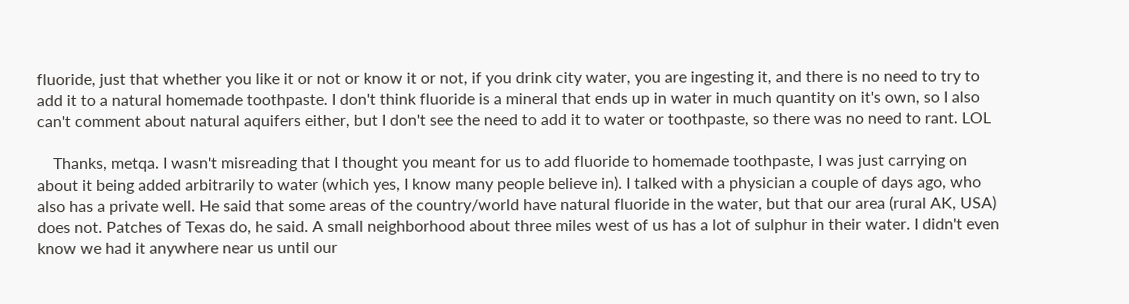fluoride, just that whether you like it or not or know it or not, if you drink city water, you are ingesting it, and there is no need to try to add it to a natural homemade toothpaste. I don't think fluoride is a mineral that ends up in water in much quantity on it's own, so I also can't comment about natural aquifers either, but I don't see the need to add it to water or toothpaste, so there was no need to rant. LOL

    Thanks, metqa. I wasn't misreading that I thought you meant for us to add fluoride to homemade toothpaste, I was just carrying on about it being added arbitrarily to water (which yes, I know many people believe in). I talked with a physician a couple of days ago, who also has a private well. He said that some areas of the country/world have natural fluoride in the water, but that our area (rural AK, USA) does not. Patches of Texas do, he said. A small neighborhood about three miles west of us has a lot of sulphur in their water. I didn't even know we had it anywhere near us until our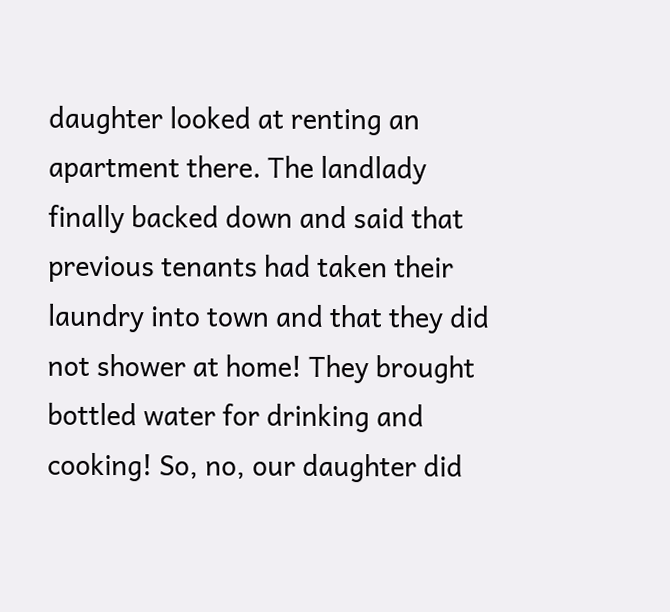daughter looked at renting an apartment there. The landlady finally backed down and said that previous tenants had taken their laundry into town and that they did not shower at home! They brought bottled water for drinking and cooking! So, no, our daughter did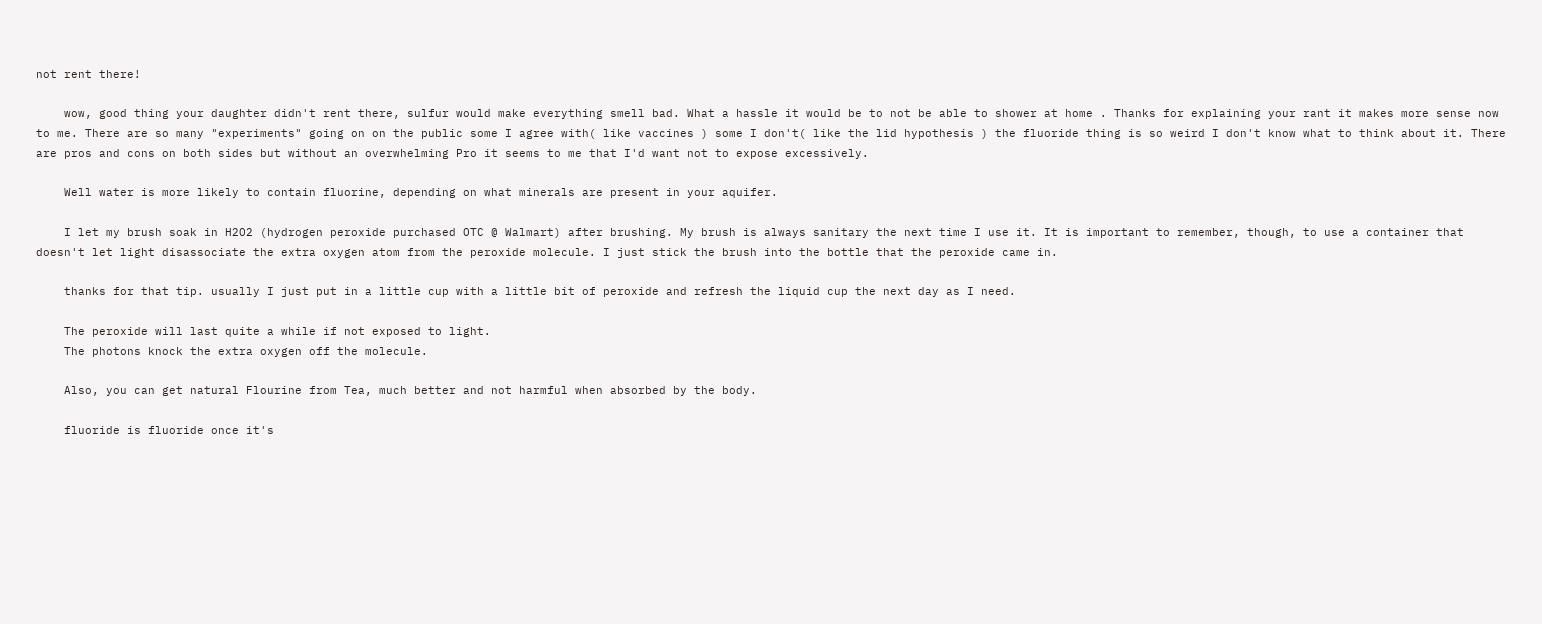not rent there!

    wow, good thing your daughter didn't rent there, sulfur would make everything smell bad. What a hassle it would be to not be able to shower at home . Thanks for explaining your rant it makes more sense now to me. There are so many "experiments" going on on the public some I agree with( like vaccines ) some I don't( like the lid hypothesis ) the fluoride thing is so weird I don't know what to think about it. There are pros and cons on both sides but without an overwhelming Pro it seems to me that I'd want not to expose excessively.

    Well water is more likely to contain fluorine, depending on what minerals are present in your aquifer.

    I let my brush soak in H2O2 (hydrogen peroxide purchased OTC @ Walmart) after brushing. My brush is always sanitary the next time I use it. It is important to remember, though, to use a container that doesn't let light disassociate the extra oxygen atom from the peroxide molecule. I just stick the brush into the bottle that the peroxide came in.

    thanks for that tip. usually I just put in a little cup with a little bit of peroxide and refresh the liquid cup the next day as I need.

    The peroxide will last quite a while if not exposed to light.
    The photons knock the extra oxygen off the molecule.

    Also, you can get natural Flourine from Tea, much better and not harmful when absorbed by the body.

    fluoride is fluoride once it's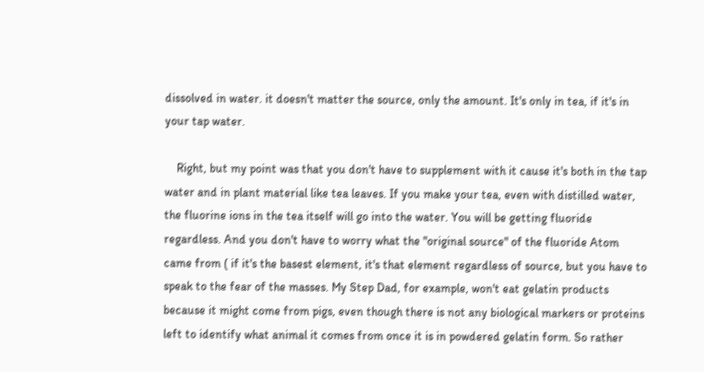dissolved in water. it doesn't matter the source, only the amount. It's only in tea, if it's in your tap water.

    Right, but my point was that you don't have to supplement with it cause it's both in the tap water and in plant material like tea leaves. If you make your tea, even with distilled water, the fluorine ions in the tea itself will go into the water. You will be getting fluoride regardless. And you don't have to worry what the "original source" of the fluoride Atom came from ( if it's the basest element, it's that element regardless of source, but you have to speak to the fear of the masses. My Step Dad, for example, won't eat gelatin products because it might come from pigs, even though there is not any biological markers or proteins left to identify what animal it comes from once it is in powdered gelatin form. So rather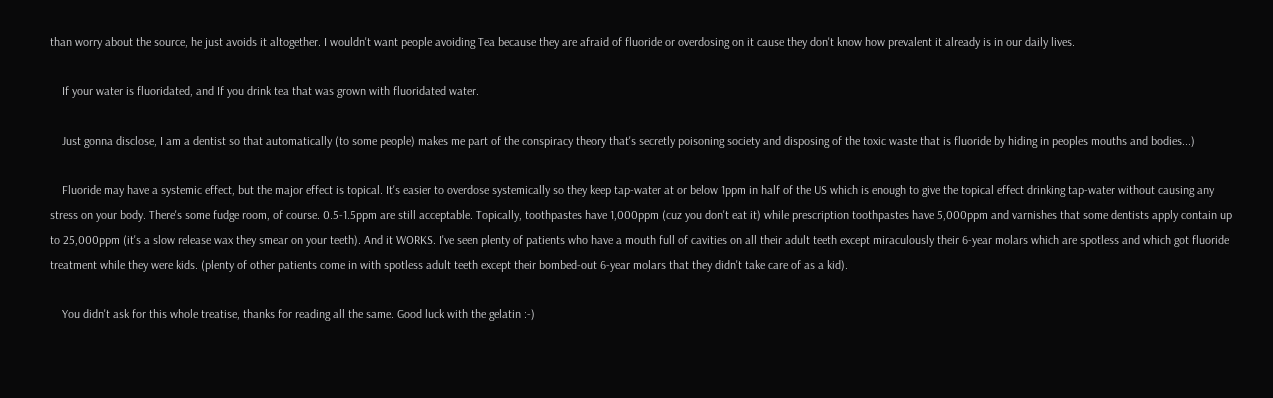than worry about the source, he just avoids it altogether. I wouldn't want people avoiding Tea because they are afraid of fluoride or overdosing on it cause they don't know how prevalent it already is in our daily lives.

    If your water is fluoridated, and If you drink tea that was grown with fluoridated water.

    Just gonna disclose, I am a dentist so that automatically (to some people) makes me part of the conspiracy theory that's secretly poisoning society and disposing of the toxic waste that is fluoride by hiding in peoples mouths and bodies...)

    Fluoride may have a systemic effect, but the major effect is topical. It's easier to overdose systemically so they keep tap-water at or below 1ppm in half of the US which is enough to give the topical effect drinking tap-water without causing any stress on your body. There's some fudge room, of course. 0.5-1.5ppm are still acceptable. Topically, toothpastes have 1,000ppm (cuz you don't eat it) while prescription toothpastes have 5,000ppm and varnishes that some dentists apply contain up to 25,000ppm (it's a slow release wax they smear on your teeth). And it WORKS. I've seen plenty of patients who have a mouth full of cavities on all their adult teeth except miraculously their 6-year molars which are spotless and which got fluoride treatment while they were kids. (plenty of other patients come in with spotless adult teeth except their bombed-out 6-year molars that they didn't take care of as a kid).

    You didn't ask for this whole treatise, thanks for reading all the same. Good luck with the gelatin :-)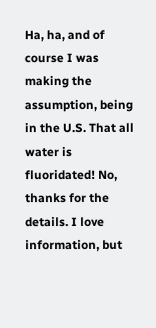Ha, ha, and of course I was making the assumption, being in the U.S. That all water is fluoridated! No, thanks for the details. I love information, but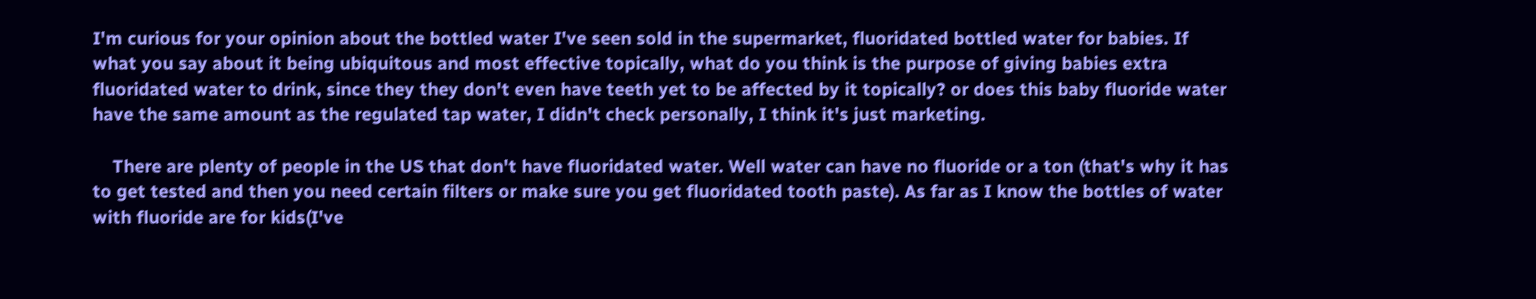I'm curious for your opinion about the bottled water I've seen sold in the supermarket, fluoridated bottled water for babies. If what you say about it being ubiquitous and most effective topically, what do you think is the purpose of giving babies extra fluoridated water to drink, since they they don't even have teeth yet to be affected by it topically? or does this baby fluoride water have the same amount as the regulated tap water, I didn't check personally, I think it's just marketing.

    There are plenty of people in the US that don't have fluoridated water. Well water can have no fluoride or a ton (that's why it has to get tested and then you need certain filters or make sure you get fluoridated tooth paste). As far as I know the bottles of water with fluoride are for kids(I've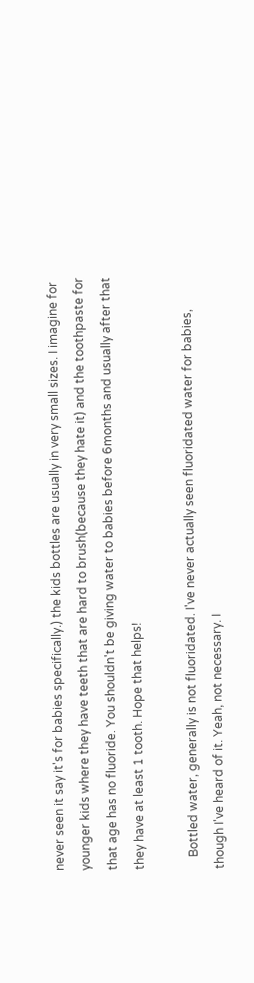never seen it say it's for babies specifically.) the kids bottles are usually in very small sizes. I imagine for younger kids where they have teeth that are hard to brush(because they hate it) and the toothpaste for that age has no fluoride. You shouldn't be giving water to babies before 6months and usually after that they have at least 1 tooth. Hope that helps!

    Bottled water, generally is not fluoridated. I've never actually seen fluoridated water for babies, though I've heard of it. Yeah, not necessary. I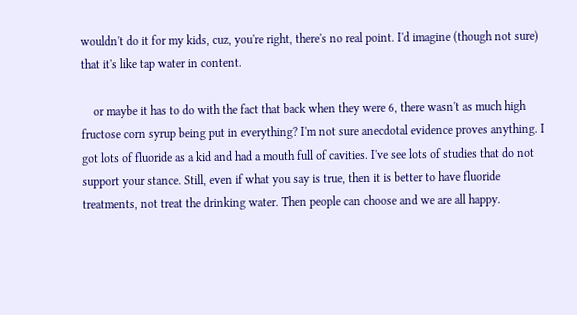wouldn't do it for my kids, cuz, you're right, there's no real point. I'd imagine (though not sure) that it's like tap water in content.

    or maybe it has to do with the fact that back when they were 6, there wasn't as much high fructose corn syrup being put in everything? I'm not sure anecdotal evidence proves anything. I got lots of fluoride as a kid and had a mouth full of cavities. I've see lots of studies that do not support your stance. Still, even if what you say is true, then it is better to have fluoride treatments, not treat the drinking water. Then people can choose and we are all happy.